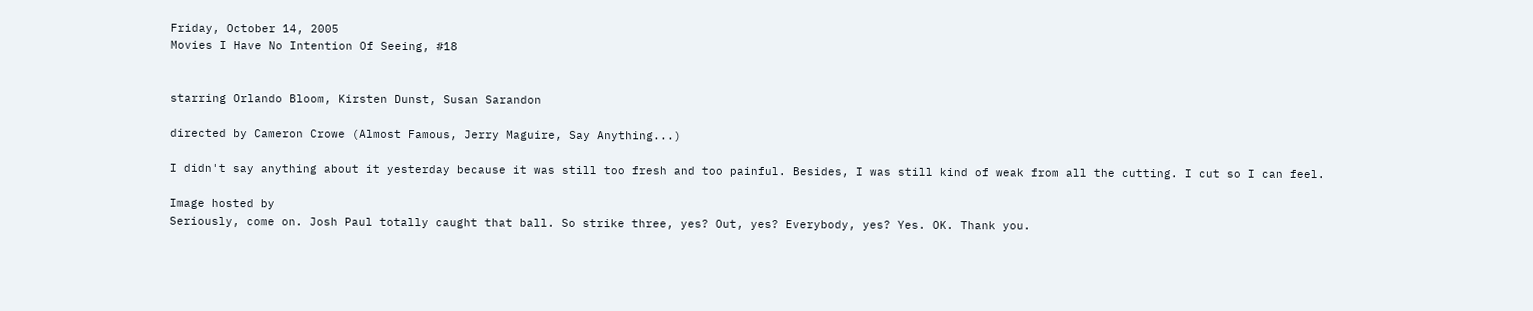Friday, October 14, 2005
Movies I Have No Intention Of Seeing, #18


starring Orlando Bloom, Kirsten Dunst, Susan Sarandon

directed by Cameron Crowe (Almost Famous, Jerry Maguire, Say Anything...)

I didn't say anything about it yesterday because it was still too fresh and too painful. Besides, I was still kind of weak from all the cutting. I cut so I can feel.

Image hosted by
Seriously, come on. Josh Paul totally caught that ball. So strike three, yes? Out, yes? Everybody, yes? Yes. OK. Thank you.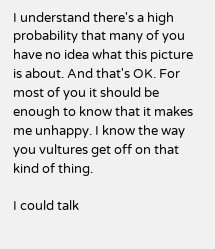I understand there's a high probability that many of you have no idea what this picture is about. And that's OK. For most of you it should be enough to know that it makes me unhappy. I know the way you vultures get off on that kind of thing.

I could talk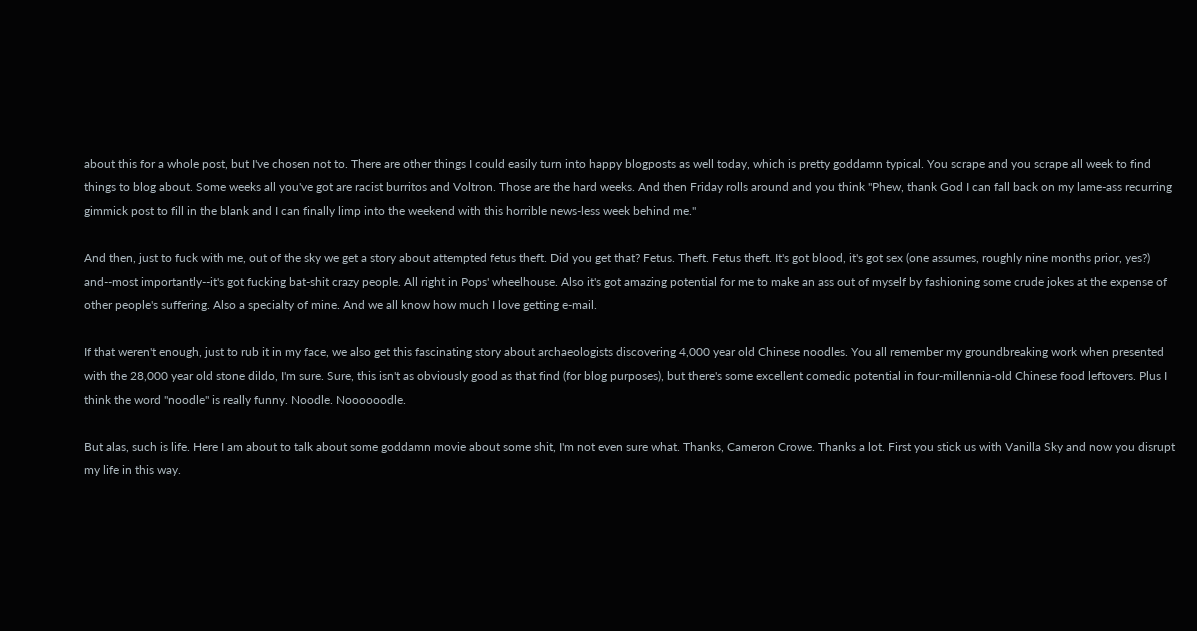about this for a whole post, but I've chosen not to. There are other things I could easily turn into happy blogposts as well today, which is pretty goddamn typical. You scrape and you scrape all week to find things to blog about. Some weeks all you've got are racist burritos and Voltron. Those are the hard weeks. And then Friday rolls around and you think "Phew, thank God I can fall back on my lame-ass recurring gimmick post to fill in the blank and I can finally limp into the weekend with this horrible news-less week behind me."

And then, just to fuck with me, out of the sky we get a story about attempted fetus theft. Did you get that? Fetus. Theft. Fetus theft. It's got blood, it's got sex (one assumes, roughly nine months prior, yes?) and--most importantly--it's got fucking bat-shit crazy people. All right in Pops' wheelhouse. Also it's got amazing potential for me to make an ass out of myself by fashioning some crude jokes at the expense of other people's suffering. Also a specialty of mine. And we all know how much I love getting e-mail.

If that weren't enough, just to rub it in my face, we also get this fascinating story about archaeologists discovering 4,000 year old Chinese noodles. You all remember my groundbreaking work when presented with the 28,000 year old stone dildo, I'm sure. Sure, this isn't as obviously good as that find (for blog purposes), but there's some excellent comedic potential in four-millennia-old Chinese food leftovers. Plus I think the word "noodle" is really funny. Noodle. Noooooodle.

But alas, such is life. Here I am about to talk about some goddamn movie about some shit, I'm not even sure what. Thanks, Cameron Crowe. Thanks a lot. First you stick us with Vanilla Sky and now you disrupt my life in this way.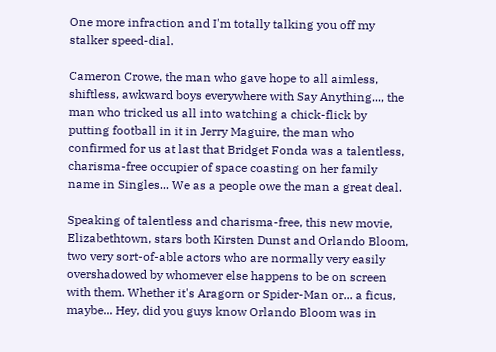One more infraction and I'm totally talking you off my stalker speed-dial.

Cameron Crowe, the man who gave hope to all aimless, shiftless, awkward boys everywhere with Say Anything..., the man who tricked us all into watching a chick-flick by putting football in it in Jerry Maguire, the man who confirmed for us at last that Bridget Fonda was a talentless, charisma-free occupier of space coasting on her family name in Singles... We as a people owe the man a great deal.

Speaking of talentless and charisma-free, this new movie, Elizabethtown, stars both Kirsten Dunst and Orlando Bloom, two very sort-of-able actors who are normally very easily overshadowed by whomever else happens to be on screen with them. Whether it's Aragorn or Spider-Man or... a ficus, maybe... Hey, did you guys know Orlando Bloom was in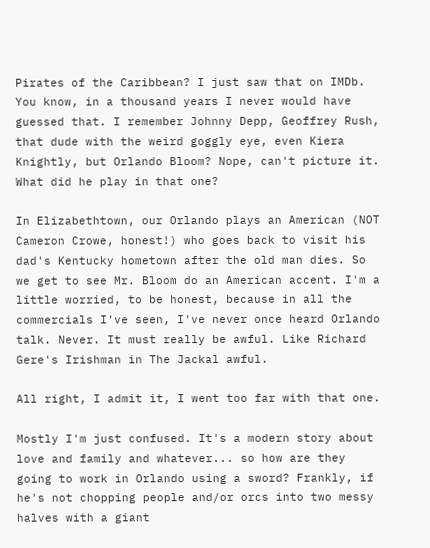Pirates of the Caribbean? I just saw that on IMDb. You know, in a thousand years I never would have guessed that. I remember Johnny Depp, Geoffrey Rush, that dude with the weird goggly eye, even Kiera Knightly, but Orlando Bloom? Nope, can't picture it. What did he play in that one?

In Elizabethtown, our Orlando plays an American (NOT Cameron Crowe, honest!) who goes back to visit his dad's Kentucky hometown after the old man dies. So we get to see Mr. Bloom do an American accent. I'm a little worried, to be honest, because in all the commercials I've seen, I've never once heard Orlando talk. Never. It must really be awful. Like Richard Gere's Irishman in The Jackal awful.

All right, I admit it, I went too far with that one.

Mostly I'm just confused. It's a modern story about love and family and whatever... so how are they going to work in Orlando using a sword? Frankly, if he's not chopping people and/or orcs into two messy halves with a giant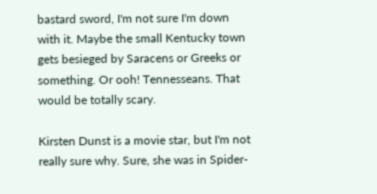bastard sword, I'm not sure I'm down with it. Maybe the small Kentucky town gets besieged by Saracens or Greeks or something. Or ooh! Tennesseans. That would be totally scary.

Kirsten Dunst is a movie star, but I'm not really sure why. Sure, she was in Spider-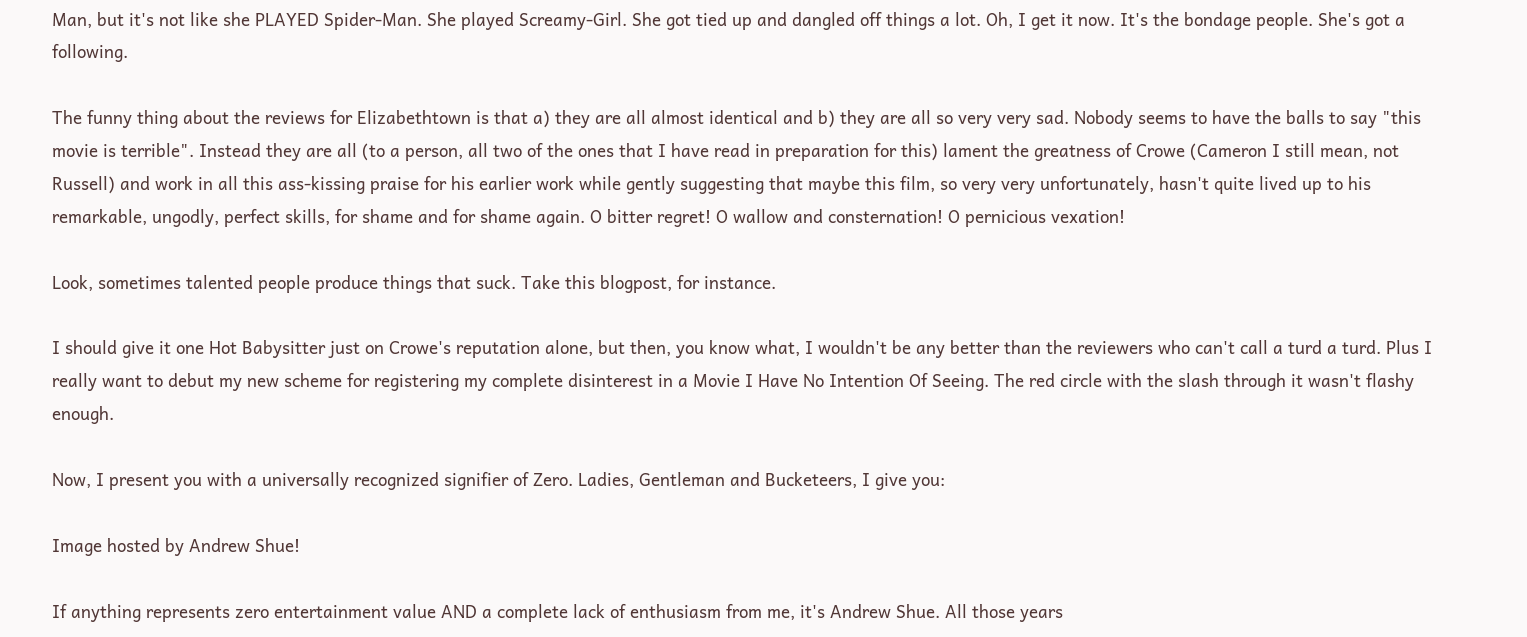Man, but it's not like she PLAYED Spider-Man. She played Screamy-Girl. She got tied up and dangled off things a lot. Oh, I get it now. It's the bondage people. She's got a following.

The funny thing about the reviews for Elizabethtown is that a) they are all almost identical and b) they are all so very very sad. Nobody seems to have the balls to say "this movie is terrible". Instead they are all (to a person, all two of the ones that I have read in preparation for this) lament the greatness of Crowe (Cameron I still mean, not Russell) and work in all this ass-kissing praise for his earlier work while gently suggesting that maybe this film, so very very unfortunately, hasn't quite lived up to his remarkable, ungodly, perfect skills, for shame and for shame again. O bitter regret! O wallow and consternation! O pernicious vexation!

Look, sometimes talented people produce things that suck. Take this blogpost, for instance.

I should give it one Hot Babysitter just on Crowe's reputation alone, but then, you know what, I wouldn't be any better than the reviewers who can't call a turd a turd. Plus I really want to debut my new scheme for registering my complete disinterest in a Movie I Have No Intention Of Seeing. The red circle with the slash through it wasn't flashy enough.

Now, I present you with a universally recognized signifier of Zero. Ladies, Gentleman and Bucketeers, I give you:

Image hosted by Andrew Shue!

If anything represents zero entertainment value AND a complete lack of enthusiasm from me, it's Andrew Shue. All those years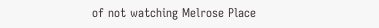of not watching Melrose Place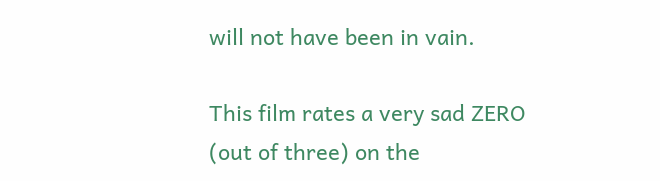will not have been in vain.

This film rates a very sad ZERO (out of three) on the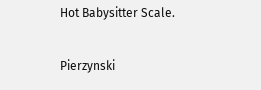Hot Babysitter Scale.

Pierzynski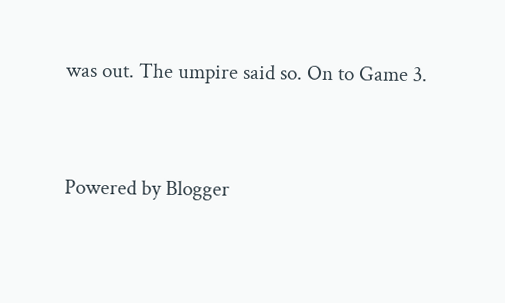was out. The umpire said so. On to Game 3.



Powered by Blogger